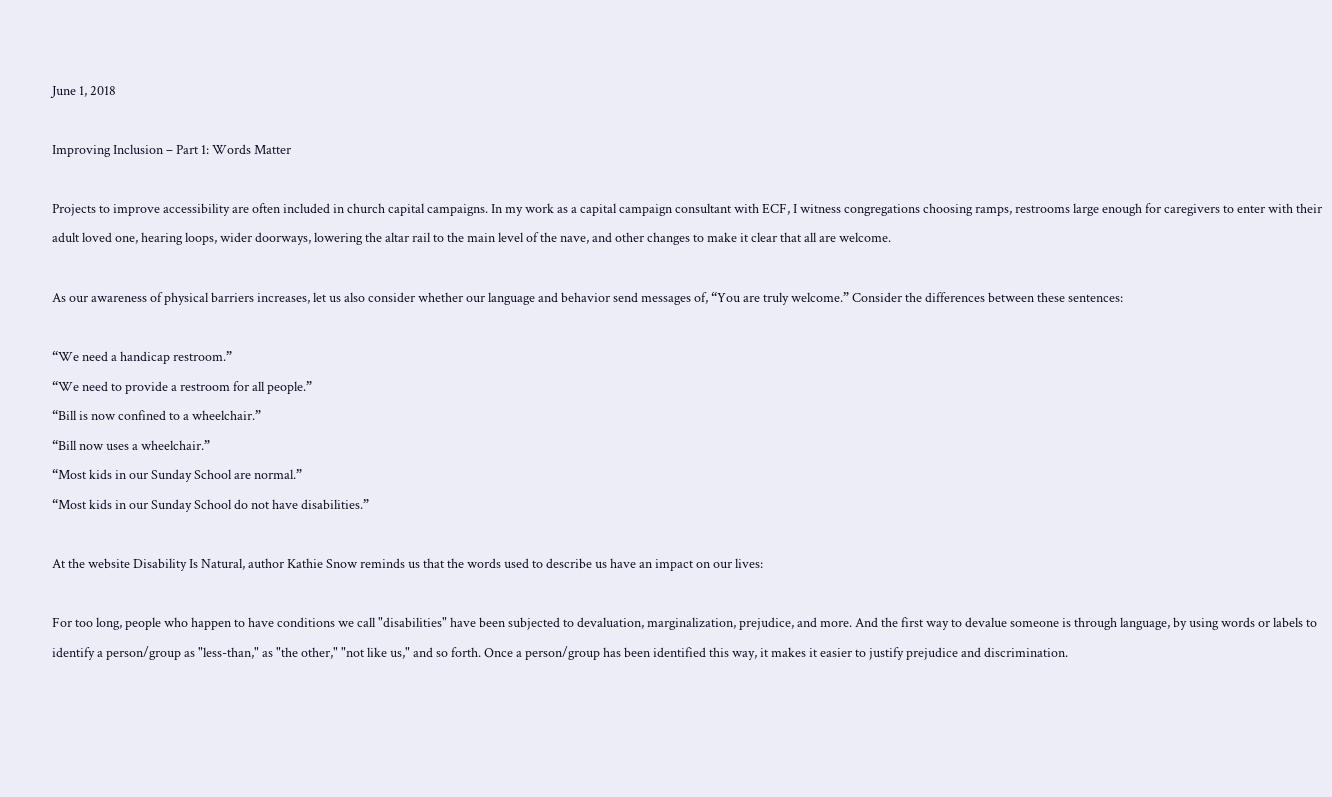June 1, 2018

Improving Inclusion – Part 1: Words Matter

Projects to improve accessibility are often included in church capital campaigns. In my work as a capital campaign consultant with ECF, I witness congregations choosing ramps, restrooms large enough for caregivers to enter with their adult loved one, hearing loops, wider doorways, lowering the altar rail to the main level of the nave, and other changes to make it clear that all are welcome.

As our awareness of physical barriers increases, let us also consider whether our language and behavior send messages of, “You are truly welcome.” Consider the differences between these sentences:

“We need a handicap restroom.”
“We need to provide a restroom for all people.”
“Bill is now confined to a wheelchair.”
“Bill now uses a wheelchair.”
“Most kids in our Sunday School are normal.”
“Most kids in our Sunday School do not have disabilities.”

At the website Disability Is Natural, author Kathie Snow reminds us that the words used to describe us have an impact on our lives:

For too long, people who happen to have conditions we call "disabilities" have been subjected to devaluation, marginalization, prejudice, and more. And the first way to devalue someone is through language, by using words or labels to identify a person/group as "less-than," as "the other," "not like us," and so forth. Once a person/group has been identified this way, it makes it easier to justify prejudice and discrimination.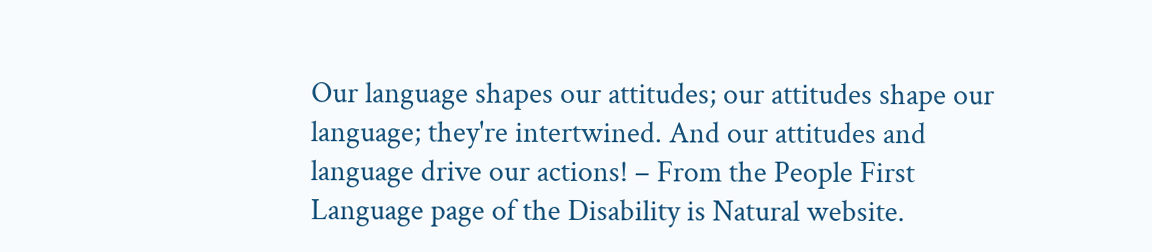Our language shapes our attitudes; our attitudes shape our language; they're intertwined. And our attitudes and language drive our actions! – From the People First Language page of the Disability is Natural website.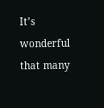It’s wonderful that many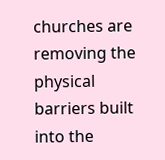churches are removing the physical barriers built into the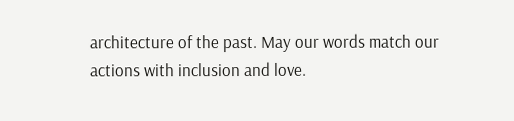architecture of the past. May our words match our actions with inclusion and love.